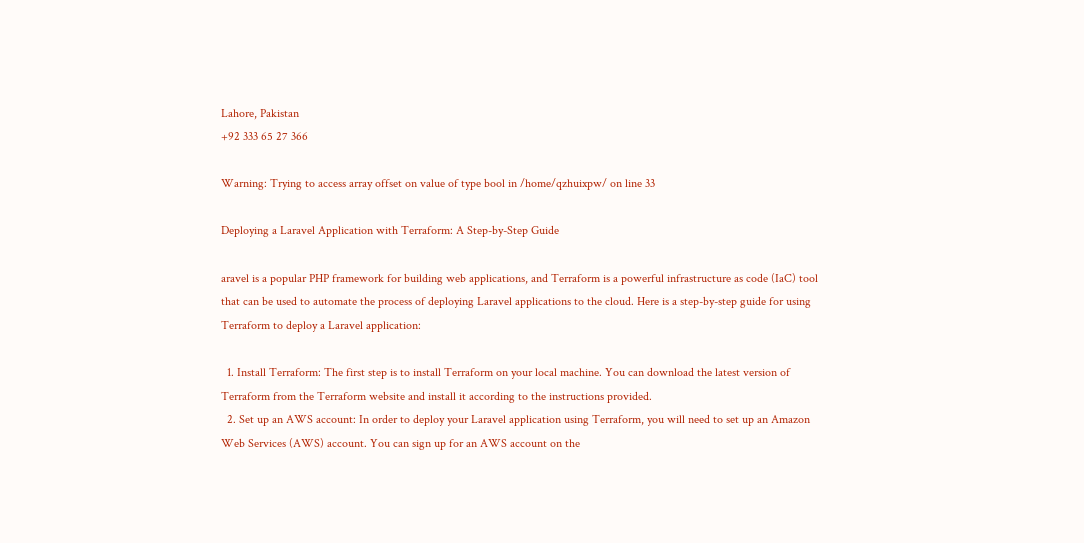Lahore, Pakistan
+92 333 65 27 366

Warning: Trying to access array offset on value of type bool in /home/qzhuixpw/ on line 33

Deploying a Laravel Application with Terraform: A Step-by-Step Guide

aravel is a popular PHP framework for building web applications, and Terraform is a powerful infrastructure as code (IaC) tool that can be used to automate the process of deploying Laravel applications to the cloud. Here is a step-by-step guide for using Terraform to deploy a Laravel application:

  1. Install Terraform: The first step is to install Terraform on your local machine. You can download the latest version of Terraform from the Terraform website and install it according to the instructions provided.
  2. Set up an AWS account: In order to deploy your Laravel application using Terraform, you will need to set up an Amazon Web Services (AWS) account. You can sign up for an AWS account on the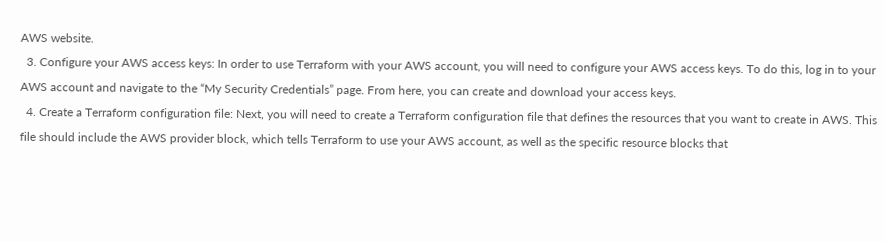AWS website.
  3. Configure your AWS access keys: In order to use Terraform with your AWS account, you will need to configure your AWS access keys. To do this, log in to your AWS account and navigate to the “My Security Credentials” page. From here, you can create and download your access keys.
  4. Create a Terraform configuration file: Next, you will need to create a Terraform configuration file that defines the resources that you want to create in AWS. This file should include the AWS provider block, which tells Terraform to use your AWS account, as well as the specific resource blocks that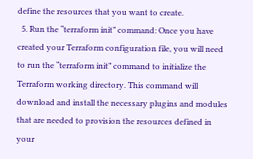define the resources that you want to create.
  5. Run the “terraform init” command: Once you have created your Terraform configuration file, you will need to run the “terraform init” command to initialize the Terraform working directory. This command will download and install the necessary plugins and modules that are needed to provision the resources defined in your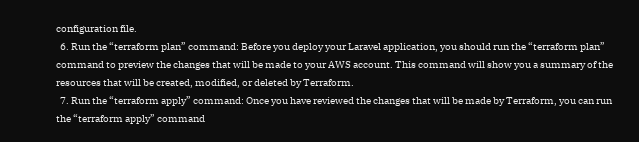configuration file.
  6. Run the “terraform plan” command: Before you deploy your Laravel application, you should run the “terraform plan” command to preview the changes that will be made to your AWS account. This command will show you a summary of the resources that will be created, modified, or deleted by Terraform.
  7. Run the “terraform apply” command: Once you have reviewed the changes that will be made by Terraform, you can run the “terraform apply” command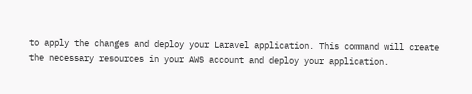to apply the changes and deploy your Laravel application. This command will create the necessary resources in your AWS account and deploy your application.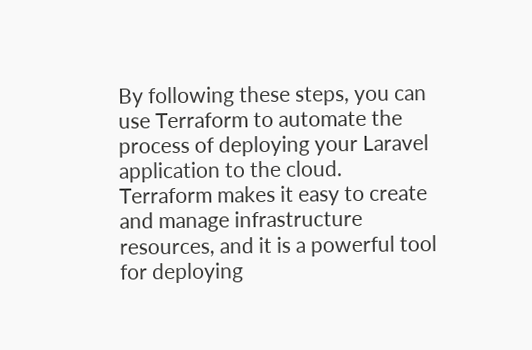By following these steps, you can use Terraform to automate the process of deploying your Laravel application to the cloud. Terraform makes it easy to create and manage infrastructure resources, and it is a powerful tool for deploying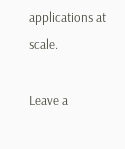applications at scale.

Leave a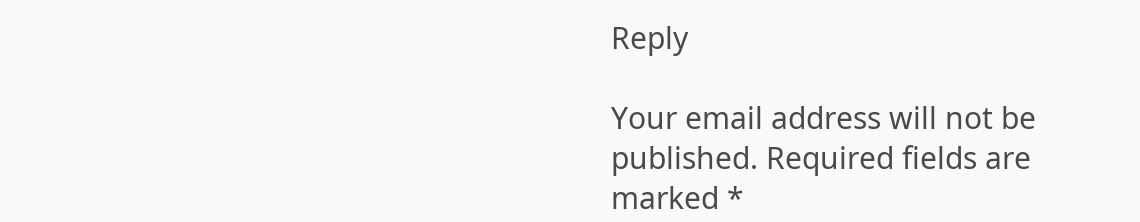Reply

Your email address will not be published. Required fields are marked *